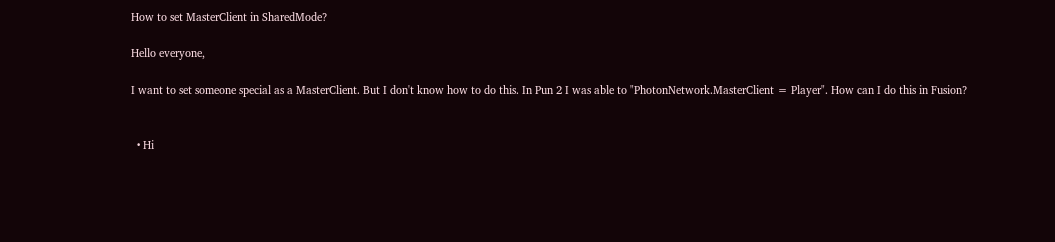How to set MasterClient in SharedMode?

Hello everyone,

I want to set someone special as a MasterClient. But I don't know how to do this. In Pun 2 I was able to "PhotonNetwork.MasterClient = Player". How can I do this in Fusion?


  • Hi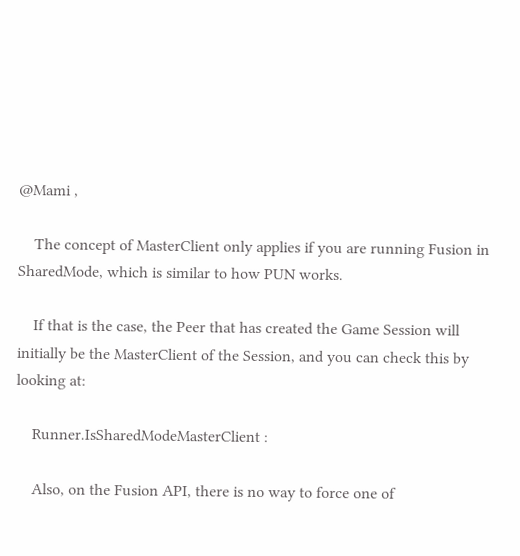@Mami ,

    The concept of MasterClient only applies if you are running Fusion in SharedMode, which is similar to how PUN works.

    If that is the case, the Peer that has created the Game Session will initially be the MasterClient of the Session, and you can check this by looking at:

    Runner.IsSharedModeMasterClient :

    Also, on the Fusion API, there is no way to force one of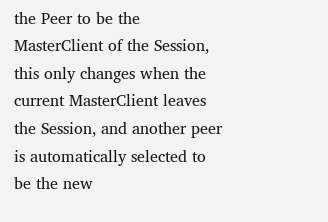the Peer to be the MasterClient of the Session, this only changes when the current MasterClient leaves the Session, and another peer is automatically selected to be the new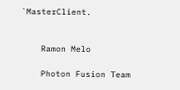`MasterClient.


    Ramon Melo

    Photon Fusion Team